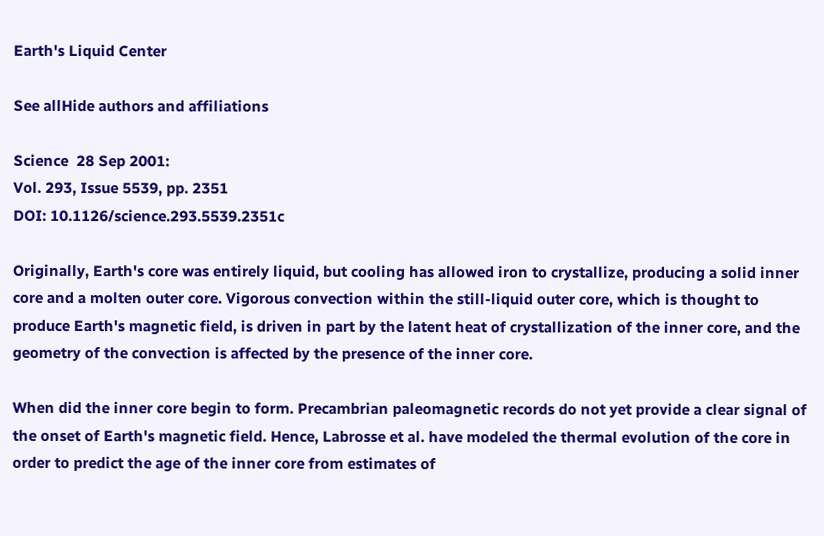Earth's Liquid Center

See allHide authors and affiliations

Science  28 Sep 2001:
Vol. 293, Issue 5539, pp. 2351
DOI: 10.1126/science.293.5539.2351c

Originally, Earth's core was entirely liquid, but cooling has allowed iron to crystallize, producing a solid inner core and a molten outer core. Vigorous convection within the still-liquid outer core, which is thought to produce Earth's magnetic field, is driven in part by the latent heat of crystallization of the inner core, and the geometry of the convection is affected by the presence of the inner core.

When did the inner core begin to form. Precambrian paleomagnetic records do not yet provide a clear signal of the onset of Earth's magnetic field. Hence, Labrosse et al. have modeled the thermal evolution of the core in order to predict the age of the inner core from estimates of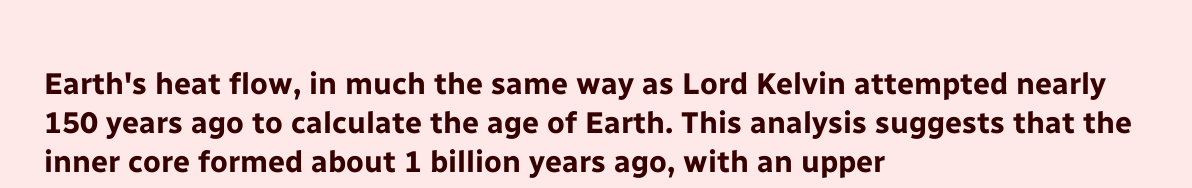Earth's heat flow, in much the same way as Lord Kelvin attempted nearly 150 years ago to calculate the age of Earth. This analysis suggests that the inner core formed about 1 billion years ago, with an upper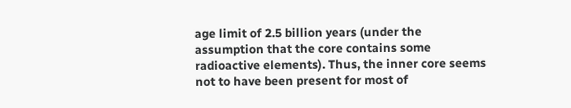age limit of 2.5 billion years (under the assumption that the core contains some radioactive elements). Thus, the inner core seems not to have been present for most of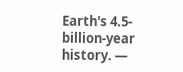Earth's 4.5-billion-year history. —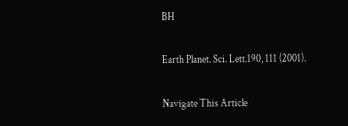BH

Earth Planet. Sci. Lett.190, 111 (2001).

Navigate This Article